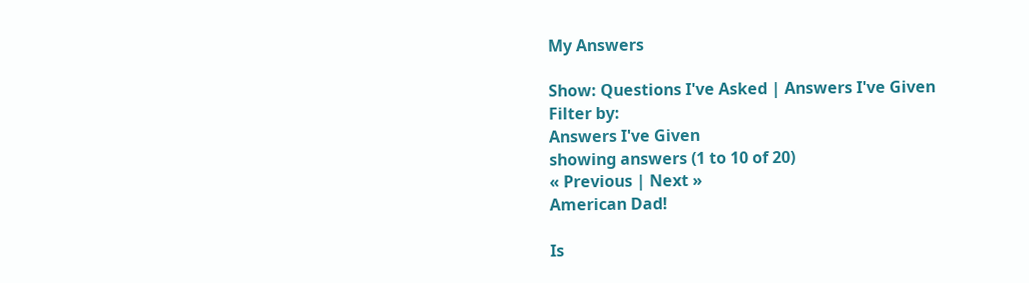My Answers

Show: Questions I've Asked | Answers I've Given
Filter by:
Answers I've Given
showing answers (1 to 10 of 20)
« Previous | Next »
American Dad!

Is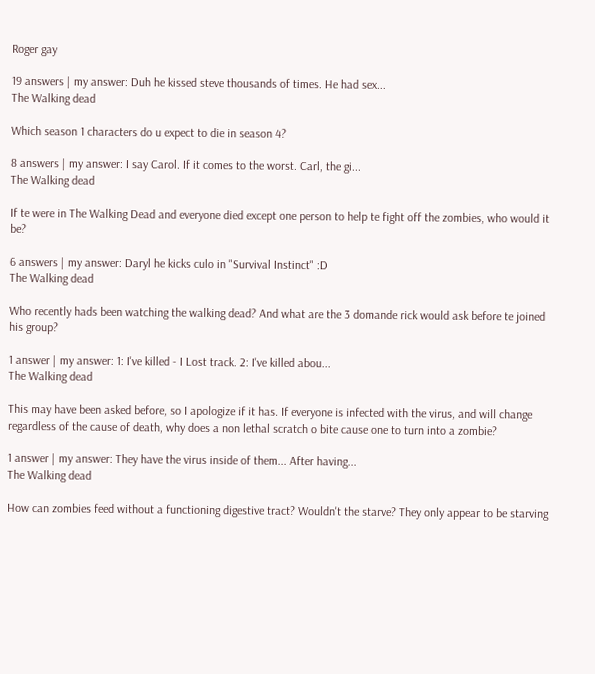Roger gay

19 answers | my answer: Duh he kissed steve thousands of times. He had sex...
The Walking dead

Which season 1 characters do u expect to die in season 4?

8 answers | my answer: I say Carol. If it comes to the worst. Carl, the gi...
The Walking dead

If te were in The Walking Dead and everyone died except one person to help te fight off the zombies, who would it be?

6 answers | my answer: Daryl he kicks culo in "Survival Instinct" :D
The Walking dead

Who recently hads been watching the walking dead? And what are the 3 domande rick would ask before te joined his group?

1 answer | my answer: 1: I've killed - I Lost track. 2: I've killed abou...
The Walking dead

This may have been asked before, so I apologize if it has. If everyone is infected with the virus, and will change regardless of the cause of death, why does a non lethal scratch o bite cause one to turn into a zombie?

1 answer | my answer: They have the virus inside of them... After having...
The Walking dead

How can zombies feed without a functioning digestive tract? Wouldn't the starve? They only appear to be starving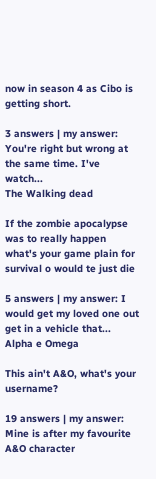now in season 4 as Cibo is getting short.

3 answers | my answer: You're right but wrong at the same time. I've watch...
The Walking dead

If the zombie apocalypse was to really happen what's your game plain for survival o would te just die

5 answers | my answer: I would get my loved one out get in a vehicle that...
Alpha e Omega

This ain't A&O, what's your username?

19 answers | my answer: Mine is after my favourite A&O character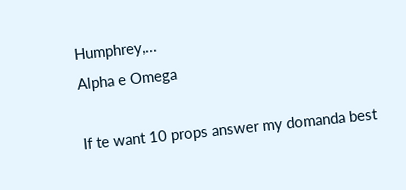Humphrey,...
Alpha e Omega

If te want 10 props answer my domanda best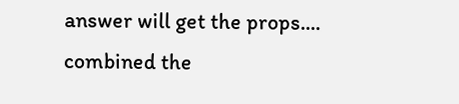answer will get the props.... combined the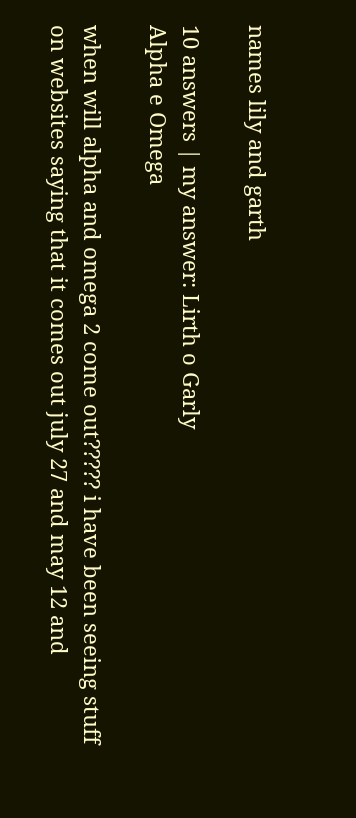names lily and garth

10 answers | my answer: Lirth o Garly
Alpha e Omega

when will alpha and omega 2 come out????? i have been seeing stuff on websites saying that it comes out july 27 and may 12 and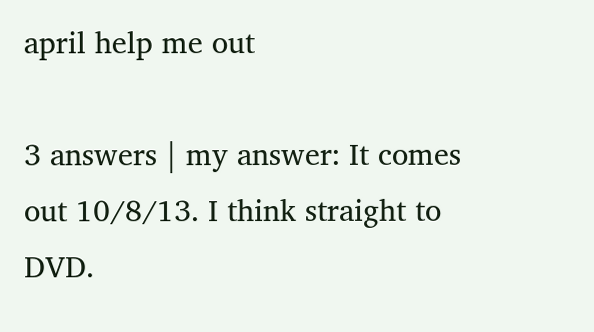april help me out

3 answers | my answer: It comes out 10/8/13. I think straight to DVD.